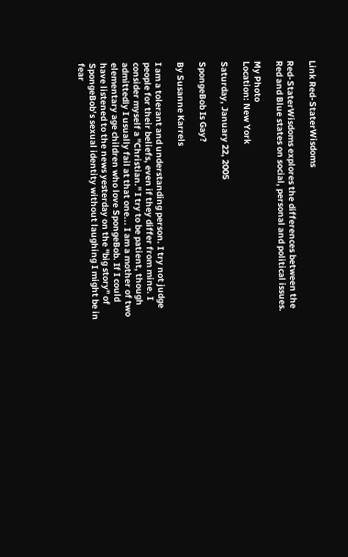Link Red-StaterWisdoms

Red-StaterWisdoms explores the differences between the Red and Blue states on social, personal and political issues.

My Photo
Location: New York

Saturday, January 22, 2005

SpongeBob Is Gay?

By Susanne Karrels

I am a tolerant and understanding person. I try not judge people for their beliefs, even if they differ from mine. I consider myself a "Christian." I try to be patient, though admittedly I usually fail at that one... I am a mother of two elementary age children who love SpongeBob. If I could have listened to the news yesterday on the "big story" of SpongeBob’s sexual identity without laughing I might be in fear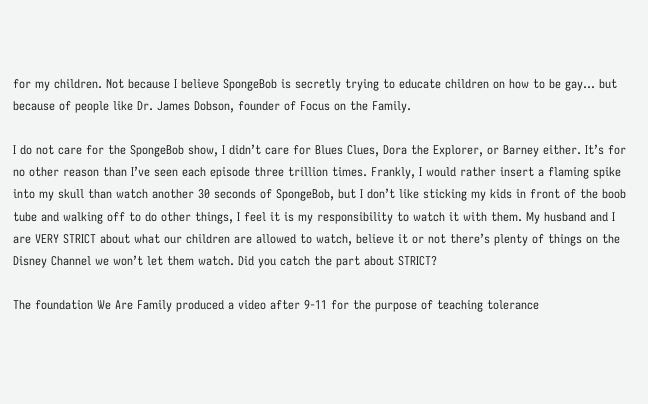for my children. Not because I believe SpongeBob is secretly trying to educate children on how to be gay... but because of people like Dr. James Dobson, founder of Focus on the Family.

I do not care for the SpongeBob show, I didn’t care for Blues Clues, Dora the Explorer, or Barney either. It’s for no other reason than I’ve seen each episode three trillion times. Frankly, I would rather insert a flaming spike into my skull than watch another 30 seconds of SpongeBob, but I don’t like sticking my kids in front of the boob tube and walking off to do other things, I feel it is my responsibility to watch it with them. My husband and I are VERY STRICT about what our children are allowed to watch, believe it or not there’s plenty of things on the Disney Channel we won’t let them watch. Did you catch the part about STRICT?

The foundation We Are Family produced a video after 9-11 for the purpose of teaching tolerance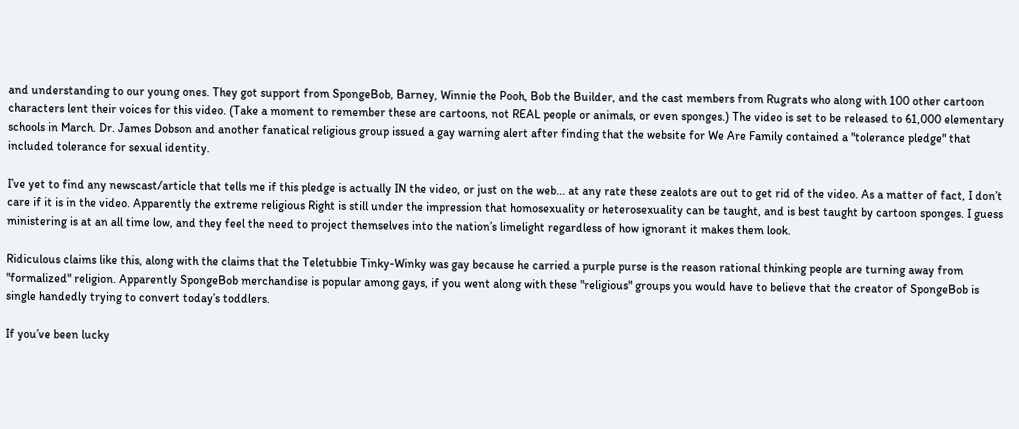and understanding to our young ones. They got support from SpongeBob, Barney, Winnie the Pooh, Bob the Builder, and the cast members from Rugrats who along with 100 other cartoon characters lent their voices for this video. (Take a moment to remember these are cartoons, not REAL people or animals, or even sponges.) The video is set to be released to 61,000 elementary schools in March. Dr. James Dobson and another fanatical religious group issued a gay warning alert after finding that the website for We Are Family contained a "tolerance pledge" that included tolerance for sexual identity.

I’ve yet to find any newscast/article that tells me if this pledge is actually IN the video, or just on the web... at any rate these zealots are out to get rid of the video. As a matter of fact, I don’t care if it is in the video. Apparently the extreme religious Right is still under the impression that homosexuality or heterosexuality can be taught, and is best taught by cartoon sponges. I guess ministering is at an all time low, and they feel the need to project themselves into the nation’s limelight regardless of how ignorant it makes them look.

Ridiculous claims like this, along with the claims that the Teletubbie Tinky-Winky was gay because he carried a purple purse is the reason rational thinking people are turning away from "formalized" religion. Apparently SpongeBob merchandise is popular among gays, if you went along with these "religious" groups you would have to believe that the creator of SpongeBob is single handedly trying to convert today’s toddlers.

If you’ve been lucky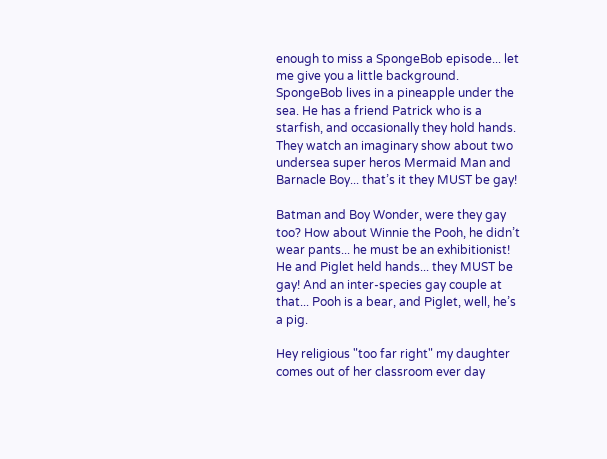enough to miss a SpongeBob episode... let me give you a little background. SpongeBob lives in a pineapple under the sea. He has a friend Patrick who is a starfish, and occasionally they hold hands. They watch an imaginary show about two undersea super heros Mermaid Man and Barnacle Boy... that’s it they MUST be gay!

Batman and Boy Wonder, were they gay too? How about Winnie the Pooh, he didn’t wear pants... he must be an exhibitionist! He and Piglet held hands... they MUST be gay! And an inter-species gay couple at that... Pooh is a bear, and Piglet, well, he’s a pig.

Hey religious "too far right" my daughter comes out of her classroom ever day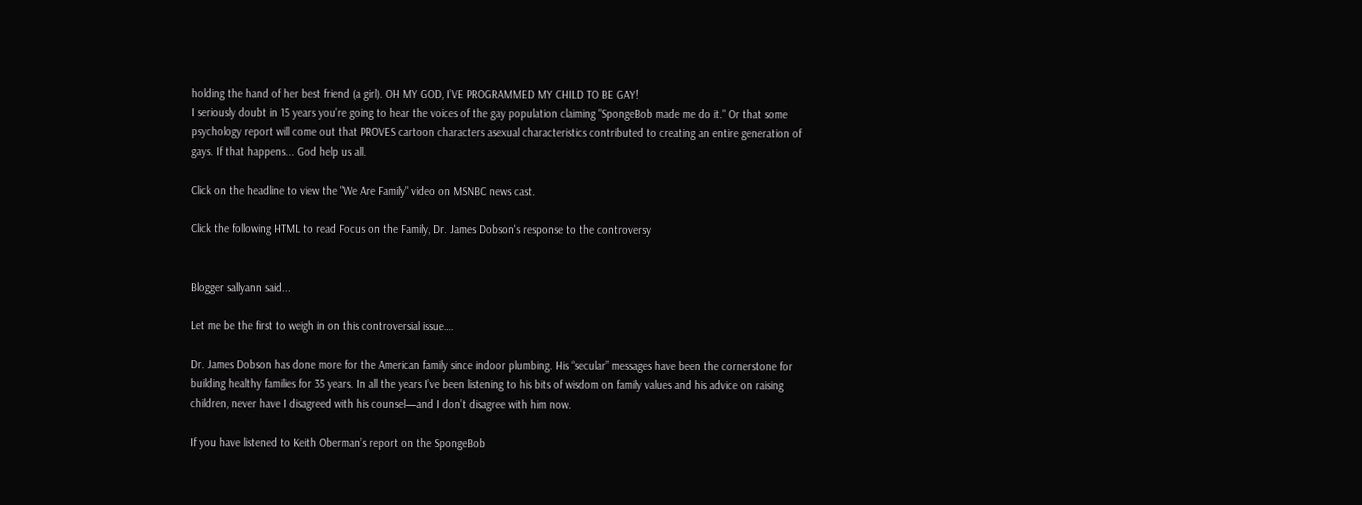holding the hand of her best friend (a girl). OH MY GOD, I’VE PROGRAMMED MY CHILD TO BE GAY!
I seriously doubt in 15 years you’re going to hear the voices of the gay population claiming "SpongeBob made me do it." Or that some psychology report will come out that PROVES cartoon characters asexual characteristics contributed to creating an entire generation of gays. If that happens... God help us all.

Click on the headline to view the "We Are Family" video on MSNBC news cast.

Click the following HTML to read Focus on the Family, Dr. James Dobson's response to the controversy


Blogger sallyann said...

Let me be the first to weigh in on this controversial issue….

Dr. James Dobson has done more for the American family since indoor plumbing. His “secular” messages have been the cornerstone for building healthy families for 35 years. In all the years I’ve been listening to his bits of wisdom on family values and his advice on raising children, never have I disagreed with his counsel—and I don’t disagree with him now.

If you have listened to Keith Oberman’s report on the SpongeBob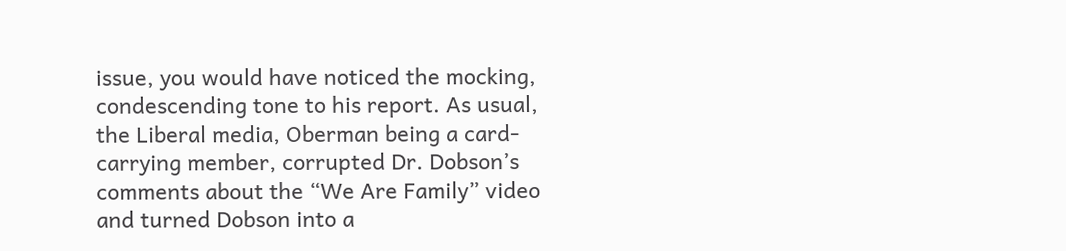issue, you would have noticed the mocking, condescending tone to his report. As usual, the Liberal media, Oberman being a card-carrying member, corrupted Dr. Dobson’s comments about the “We Are Family” video and turned Dobson into a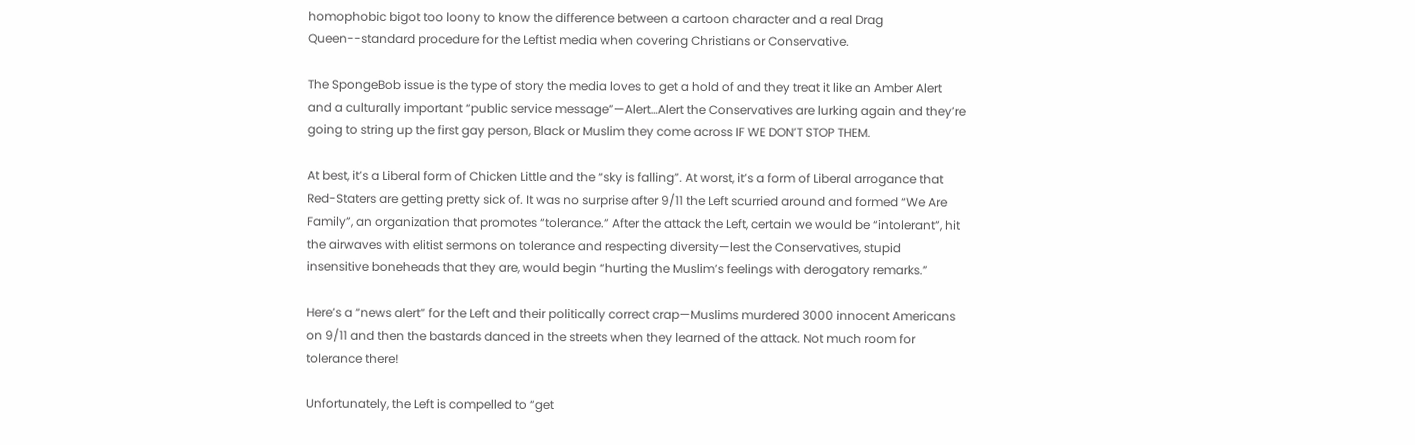homophobic bigot too loony to know the difference between a cartoon character and a real Drag Queen--standard procedure for the Leftist media when covering Christians or Conservative.

The SpongeBob issue is the type of story the media loves to get a hold of and they treat it like an Amber Alert and a culturally important “public service message”—Alert…Alert the Conservatives are lurking again and they’re going to string up the first gay person, Black or Muslim they come across IF WE DON’T STOP THEM.

At best, it’s a Liberal form of Chicken Little and the “sky is falling”. At worst, it’s a form of Liberal arrogance that Red-Staters are getting pretty sick of. It was no surprise after 9/11 the Left scurried around and formed “We Are Family”, an organization that promotes “tolerance.” After the attack the Left, certain we would be “intolerant”, hit the airwaves with elitist sermons on tolerance and respecting diversity—lest the Conservatives, stupid insensitive boneheads that they are, would begin “hurting the Muslim’s feelings with derogatory remarks.”

Here’s a “news alert” for the Left and their politically correct crap—Muslims murdered 3000 innocent Americans on 9/11 and then the bastards danced in the streets when they learned of the attack. Not much room for tolerance there!

Unfortunately, the Left is compelled to “get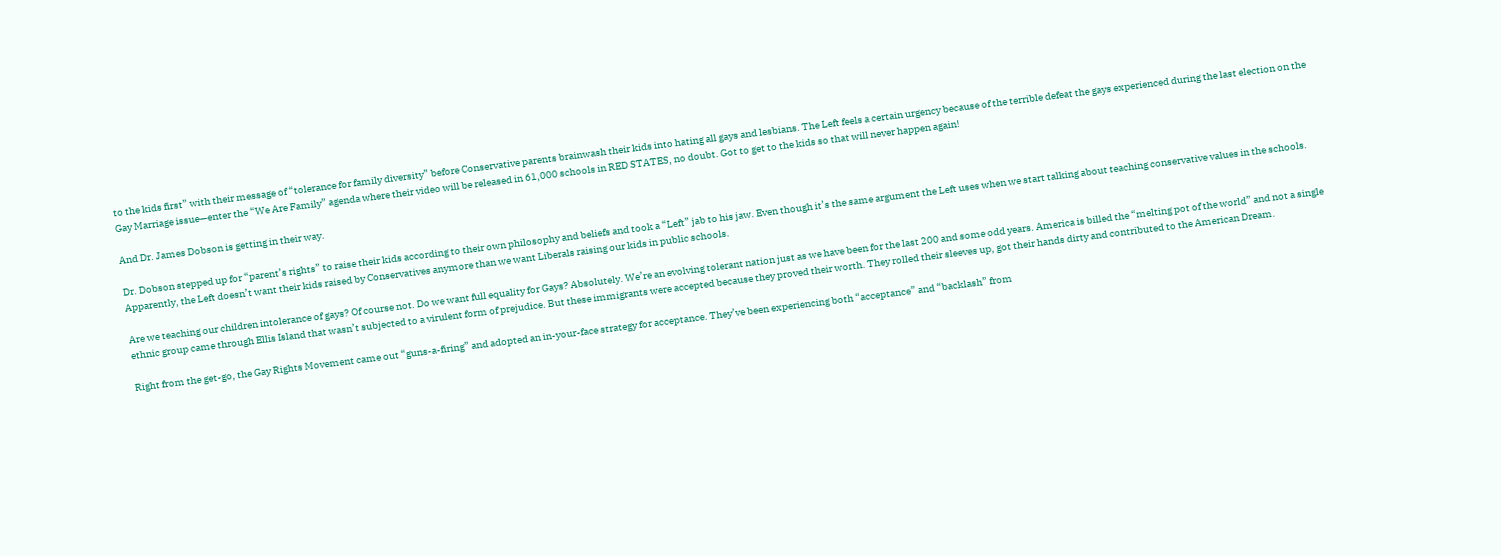to the kids first” with their message of “tolerance for family diversity” before Conservative parents brainwash their kids into hating all gays and lesbians. The Left feels a certain urgency because of the terrible defeat the gays experienced during the last election on the Gay Marriage issue—enter the “We Are Family” agenda where their video will be released in 61,000 schools in RED STATES, no doubt. Got to get to the kids so that will never happen again!

And Dr. James Dobson is getting in their way.

Dr. Dobson stepped up for “parent’s rights” to raise their kids according to their own philosophy and beliefs and took a “Left” jab to his jaw. Even though it’s the same argument the Left uses when we start talking about teaching conservative values in the schools. Apparently, the Left doesn’t want their kids raised by Conservatives anymore than we want Liberals raising our kids in public schools.

Are we teaching our children intolerance of gays? Of course not. Do we want full equality for Gays? Absolutely. We’re an evolving tolerant nation just as we have been for the last 200 and some odd years. America is billed the “melting pot of the world” and not a single ethnic group came through Ellis Island that wasn’t subjected to a virulent form of prejudice. But these immigrants were accepted because they proved their worth. They rolled their sleeves up, got their hands dirty and contributed to the American Dream.

Right from the get-go, the Gay Rights Movement came out “guns-a-firing” and adopted an in-your-face strategy for acceptance. They’ve been experiencing both “acceptance” and “backlash” from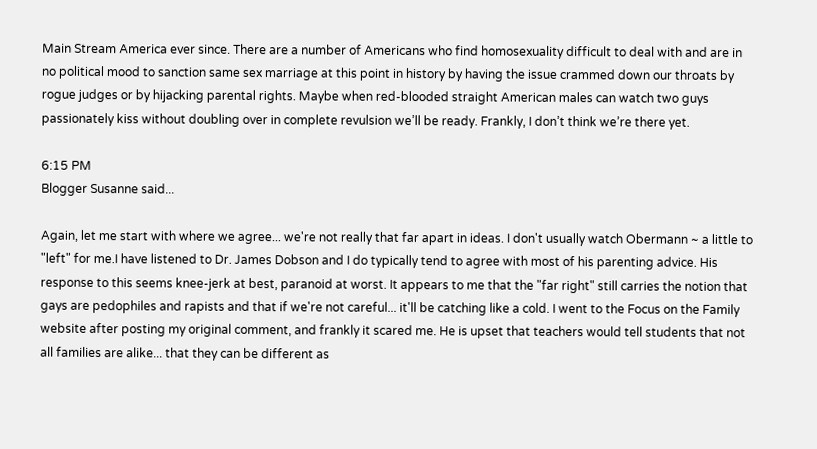Main Stream America ever since. There are a number of Americans who find homosexuality difficult to deal with and are in no political mood to sanction same sex marriage at this point in history by having the issue crammed down our throats by rogue judges or by hijacking parental rights. Maybe when red-blooded straight American males can watch two guys passionately kiss without doubling over in complete revulsion we’ll be ready. Frankly, I don’t think we’re there yet.

6:15 PM
Blogger Susanne said...

Again, let me start with where we agree... we're not really that far apart in ideas. I don't usually watch Obermann ~ a little to "left" for me.I have listened to Dr. James Dobson and I do typically tend to agree with most of his parenting advice. His response to this seems knee-jerk at best, paranoid at worst. It appears to me that the "far right" still carries the notion that gays are pedophiles and rapists and that if we're not careful... it'll be catching like a cold. I went to the Focus on the Family website after posting my original comment, and frankly it scared me. He is upset that teachers would tell students that not all families are alike... that they can be different as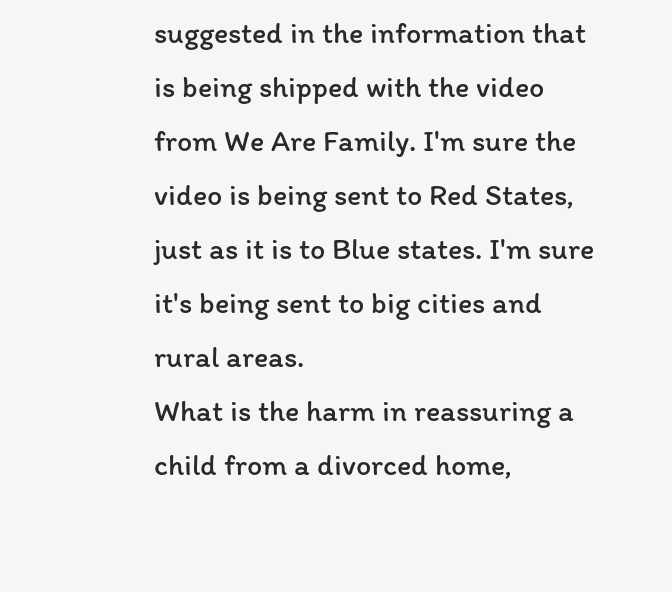suggested in the information that is being shipped with the video from We Are Family. I'm sure the video is being sent to Red States, just as it is to Blue states. I'm sure it's being sent to big cities and rural areas.
What is the harm in reassuring a child from a divorced home,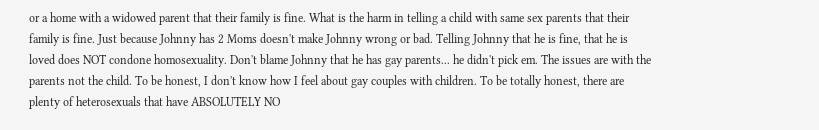or a home with a widowed parent that their family is fine. What is the harm in telling a child with same sex parents that their family is fine. Just because Johnny has 2 Moms doesn't make Johnny wrong or bad. Telling Johnny that he is fine, that he is loved does NOT condone homosexuality. Don't blame Johnny that he has gay parents... he didn't pick em. The issues are with the parents not the child. To be honest, I don't know how I feel about gay couples with children. To be totally honest, there are plenty of heterosexuals that have ABSOLUTELY NO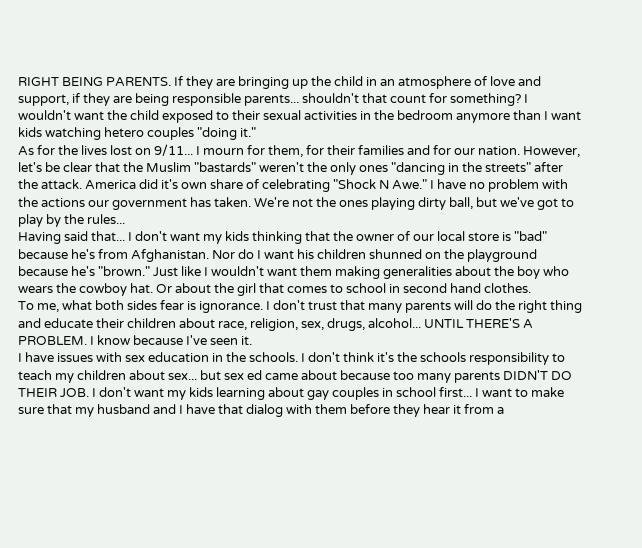RIGHT BEING PARENTS. If they are bringing up the child in an atmosphere of love and support, if they are being responsible parents... shouldn't that count for something? I wouldn't want the child exposed to their sexual activities in the bedroom anymore than I want kids watching hetero couples "doing it."
As for the lives lost on 9/11... I mourn for them, for their families and for our nation. However, let's be clear that the Muslim "bastards" weren't the only ones "dancing in the streets" after the attack. America did it's own share of celebrating "Shock N Awe." I have no problem with the actions our government has taken. We're not the ones playing dirty ball, but we've got to play by the rules...
Having said that... I don't want my kids thinking that the owner of our local store is "bad" because he's from Afghanistan. Nor do I want his children shunned on the playground because he's "brown." Just like I wouldn't want them making generalities about the boy who wears the cowboy hat. Or about the girl that comes to school in second hand clothes.
To me, what both sides fear is ignorance. I don't trust that many parents will do the right thing and educate their children about race, religion, sex, drugs, alcohol... UNTIL THERE'S A PROBLEM. I know because I've seen it.
I have issues with sex education in the schools. I don't think it's the schools responsibility to teach my children about sex... but sex ed came about because too many parents DIDN'T DO THEIR JOB. I don't want my kids learning about gay couples in school first... I want to make sure that my husband and I have that dialog with them before they hear it from a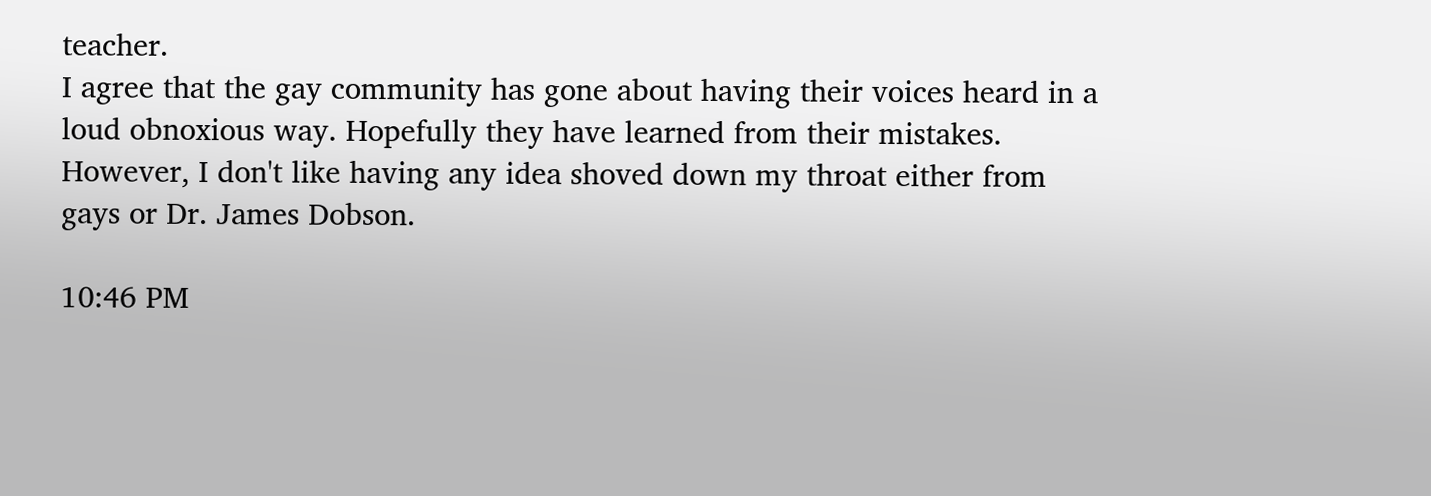teacher.
I agree that the gay community has gone about having their voices heard in a loud obnoxious way. Hopefully they have learned from their mistakes. However, I don't like having any idea shoved down my throat either from gays or Dr. James Dobson.

10:46 PM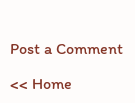Post a Comment

<< Home